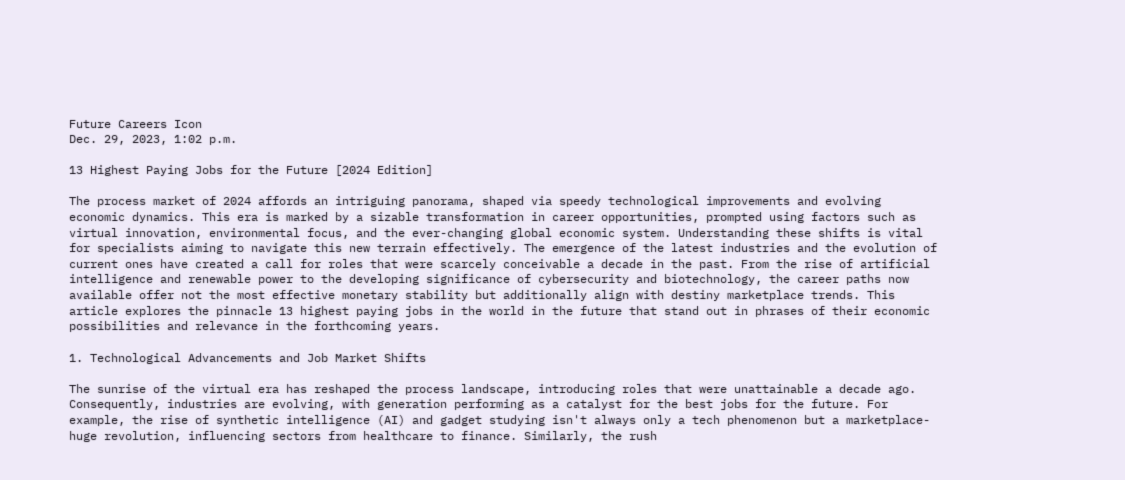Future Careers Icon
Dec. 29, 2023, 1:02 p.m.

13 Highest Paying Jobs for the Future [2024 Edition]

The process market of 2024 affords an intriguing panorama, shaped via speedy technological improvements and evolving economic dynamics. This era is marked by a sizable transformation in career opportunities, prompted using factors such as virtual innovation, environmental focus, and the ever-changing global economic system. Understanding these shifts is vital for specialists aiming to navigate this new terrain effectively. The emergence of the latest industries and the evolution of current ones have created a call for roles that were scarcely conceivable a decade in the past. From the rise of artificial intelligence and renewable power to the developing significance of cybersecurity and biotechnology, the career paths now available offer not the most effective monetary stability but additionally align with destiny marketplace trends. This article explores the pinnacle 13 highest paying jobs in the world in the future that stand out in phrases of their economic possibilities and relevance in the forthcoming years.

1. Technological Advancements and Job Market Shifts

The sunrise of the virtual era has reshaped the process landscape, introducing roles that were unattainable a decade ago. Consequently, industries are evolving, with generation performing as a catalyst for the best jobs for the future. For example, the rise of synthetic intelligence (AI) and gadget studying isn't always only a tech phenomenon but a marketplace-huge revolution, influencing sectors from healthcare to finance. Similarly, the rush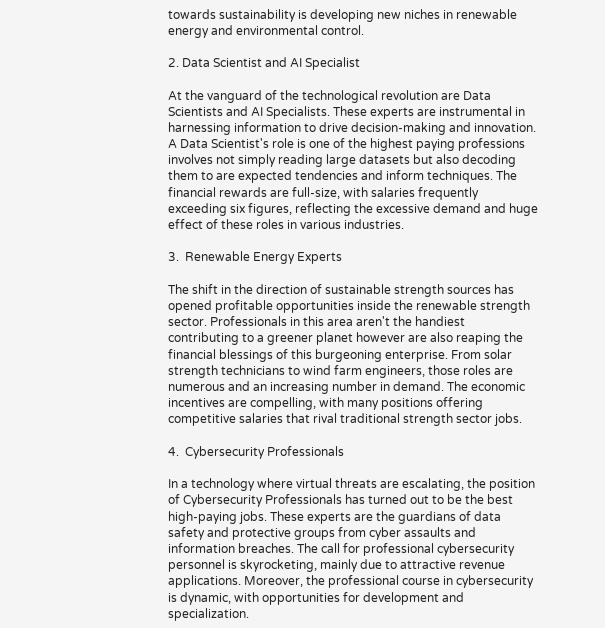towards sustainability is developing new niches in renewable energy and environmental control.

2. Data Scientist and AI Specialist

At the vanguard of the technological revolution are Data Scientists and AI Specialists. These experts are instrumental in harnessing information to drive decision-making and innovation. A Data Scientist's role is one of the highest paying professions involves not simply reading large datasets but also decoding them to are expected tendencies and inform techniques. The financial rewards are full-size, with salaries frequently exceeding six figures, reflecting the excessive demand and huge effect of these roles in various industries.

3.  Renewable Energy Experts

The shift in the direction of sustainable strength sources has opened profitable opportunities inside the renewable strength sector. Professionals in this area aren't the handiest contributing to a greener planet however are also reaping the financial blessings of this burgeoning enterprise. From solar strength technicians to wind farm engineers, those roles are numerous and an increasing number in demand. The economic incentives are compelling, with many positions offering competitive salaries that rival traditional strength sector jobs.

4.  Cybersecurity Professionals

In a technology where virtual threats are escalating, the position of Cybersecurity Professionals has turned out to be the best high-paying jobs. These experts are the guardians of data safety and protective groups from cyber assaults and information breaches. The call for professional cybersecurity personnel is skyrocketing, mainly due to attractive revenue applications. Moreover, the professional course in cybersecurity is dynamic, with opportunities for development and specialization.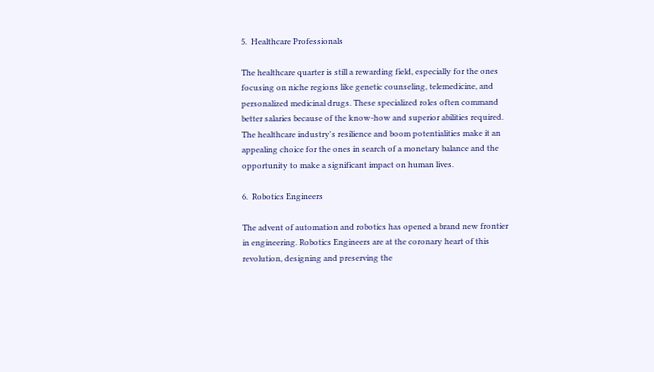5.  Healthcare Professionals

The healthcare quarter is still a rewarding field, especially for the ones focusing on niche regions like genetic counseling, telemedicine, and personalized medicinal drugs. These specialized roles often command better salaries because of the know-how and superior abilities required. The healthcare industry's resilience and boom potentialities make it an appealing choice for the ones in search of a monetary balance and the opportunity to make a significant impact on human lives.

6.  Robotics Engineers

The advent of automation and robotics has opened a brand new frontier in engineering. Robotics Engineers are at the coronary heart of this revolution, designing and preserving the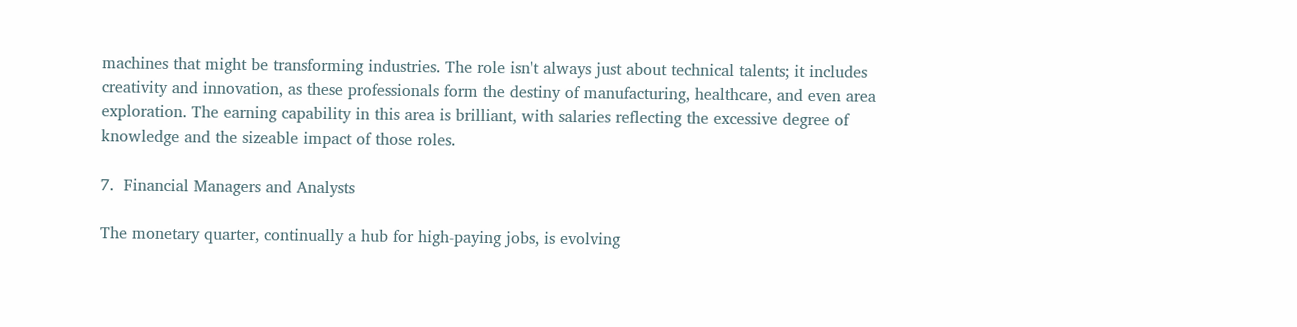machines that might be transforming industries. The role isn't always just about technical talents; it includes creativity and innovation, as these professionals form the destiny of manufacturing, healthcare, and even area exploration. The earning capability in this area is brilliant, with salaries reflecting the excessive degree of knowledge and the sizeable impact of those roles.

7.  Financial Managers and Analysts

The monetary quarter, continually a hub for high-paying jobs, is evolving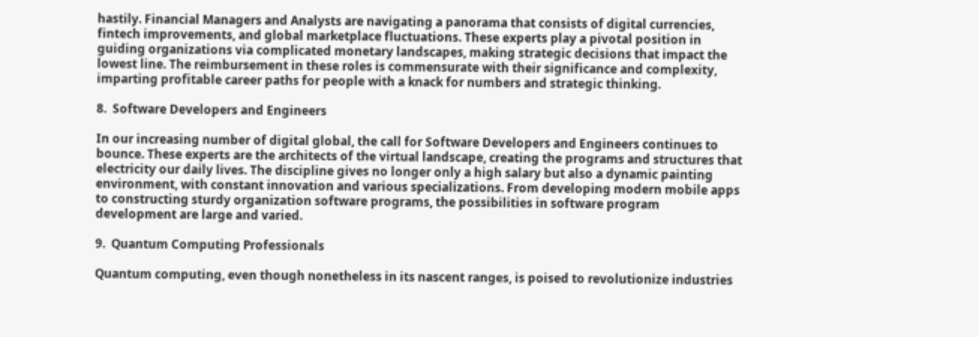hastily. Financial Managers and Analysts are navigating a panorama that consists of digital currencies, fintech improvements, and global marketplace fluctuations. These experts play a pivotal position in guiding organizations via complicated monetary landscapes, making strategic decisions that impact the lowest line. The reimbursement in these roles is commensurate with their significance and complexity, imparting profitable career paths for people with a knack for numbers and strategic thinking.

8.  Software Developers and Engineers

In our increasing number of digital global, the call for Software Developers and Engineers continues to bounce. These experts are the architects of the virtual landscape, creating the programs and structures that electricity our daily lives. The discipline gives no longer only a high salary but also a dynamic painting environment, with constant innovation and various specializations. From developing modern mobile apps to constructing sturdy organization software programs, the possibilities in software program development are large and varied.

9.  Quantum Computing Professionals

Quantum computing, even though nonetheless in its nascent ranges, is poised to revolutionize industries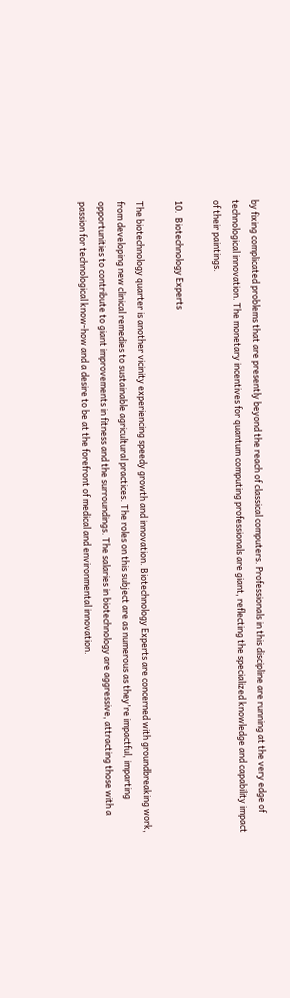by fixing complicated problems that are presently beyond the reach of classical computers. Professionals in this discipline are running at the very edge of technological innovation. The monetary incentives for quantum computing professionals are giant, reflecting the specialized knowledge and capability impact of their paintings.

10.  Biotechnology Experts

The biotechnology quarter is another vicinity experiencing speedy growth and innovation. Biotechnology Experts are concerned with groundbreaking work, from developing new clinical remedies to sustainable agricultural practices. The roles on this subject are as numerous as they're impactful, imparting opportunities to contribute to giant improvements in fitness and the surroundings. The salaries in biotechnology are aggressive, attracting those with a passion for technological know-how and a desire to be at the forefront of medical and environmental innovation.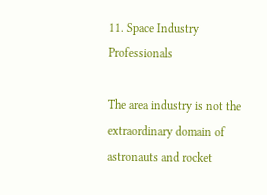11. Space Industry Professionals

The area industry is not the extraordinary domain of astronauts and rocket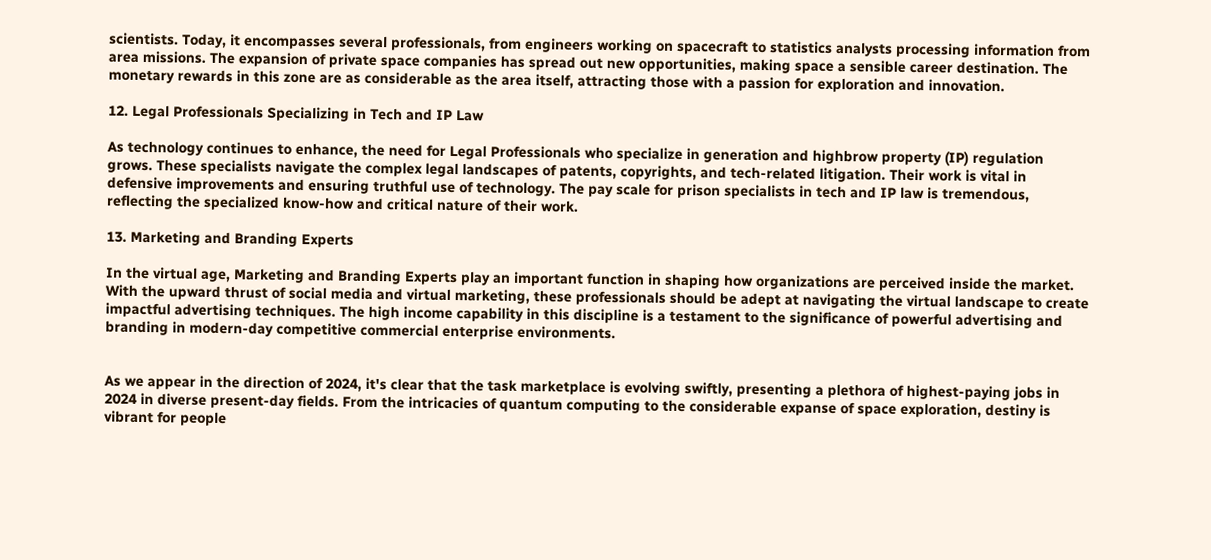scientists. Today, it encompasses several professionals, from engineers working on spacecraft to statistics analysts processing information from area missions. The expansion of private space companies has spread out new opportunities, making space a sensible career destination. The monetary rewards in this zone are as considerable as the area itself, attracting those with a passion for exploration and innovation.

12. Legal Professionals Specializing in Tech and IP Law

As technology continues to enhance, the need for Legal Professionals who specialize in generation and highbrow property (IP) regulation grows. These specialists navigate the complex legal landscapes of patents, copyrights, and tech-related litigation. Their work is vital in defensive improvements and ensuring truthful use of technology. The pay scale for prison specialists in tech and IP law is tremendous, reflecting the specialized know-how and critical nature of their work.

13. Marketing and Branding Experts

In the virtual age, Marketing and Branding Experts play an important function in shaping how organizations are perceived inside the market. With the upward thrust of social media and virtual marketing, these professionals should be adept at navigating the virtual landscape to create impactful advertising techniques. The high income capability in this discipline is a testament to the significance of powerful advertising and branding in modern-day competitive commercial enterprise environments.


As we appear in the direction of 2024, it's clear that the task marketplace is evolving swiftly, presenting a plethora of highest-paying jobs in 2024 in diverse present-day fields. From the intricacies of quantum computing to the considerable expanse of space exploration, destiny is vibrant for people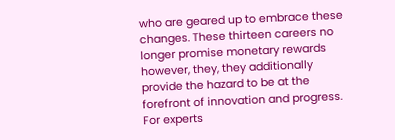who are geared up to embrace these changes. These thirteen careers no longer promise monetary rewards however, they, they additionally provide the hazard to be at the forefront of innovation and progress. For experts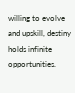willing to evolve and upskill, destiny holds infinite opportunities.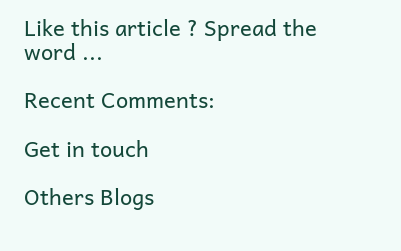Like this article ? Spread the word ...

Recent Comments:

Get in touch

Others Blogs